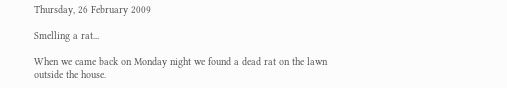Thursday, 26 February 2009

Smelling a rat...

When we came back on Monday night we found a dead rat on the lawn outside the house.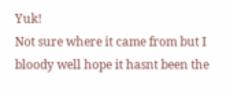Yuk!
Not sure where it came from but I bloody well hope it hasnt been the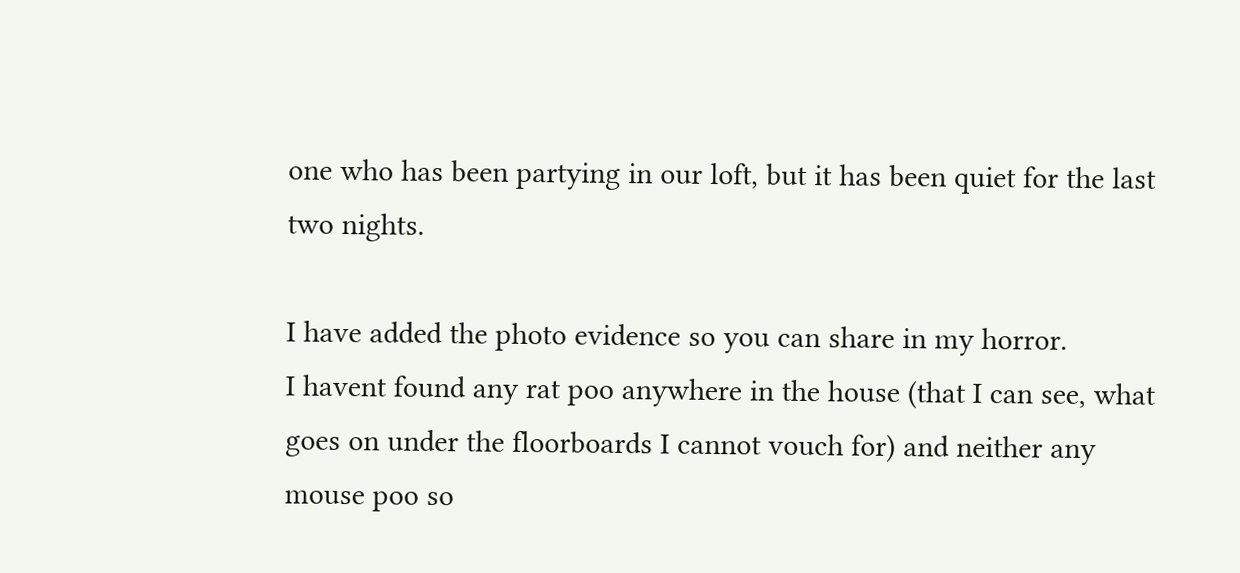one who has been partying in our loft, but it has been quiet for the last two nights.

I have added the photo evidence so you can share in my horror.
I havent found any rat poo anywhere in the house (that I can see, what goes on under the floorboards I cannot vouch for) and neither any mouse poo so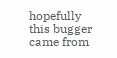hopefully this bugger came from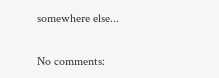somewhere else...

No comments: